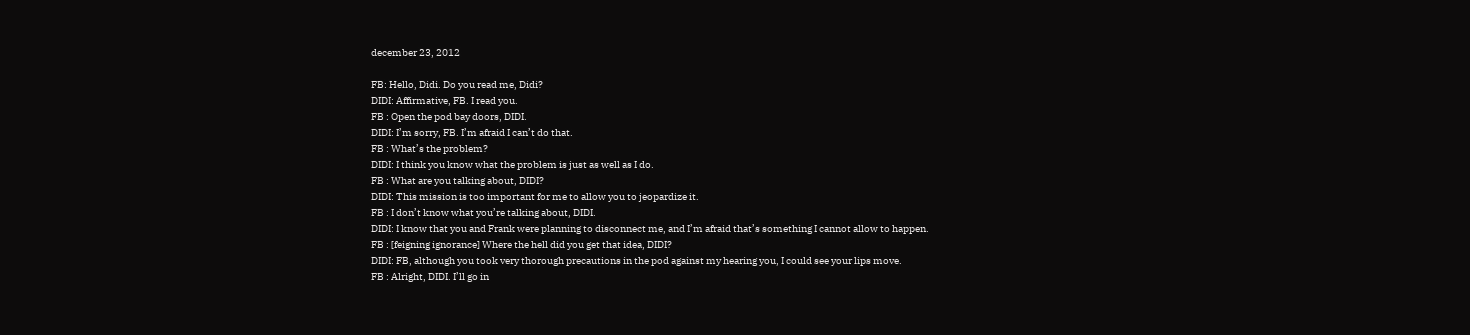december 23, 2012

FB: Hello, Didi. Do you read me, Didi?
DIDI: Affirmative, FB. I read you.
FB : Open the pod bay doors, DIDI.
DIDI: I’m sorry, FB. I’m afraid I can’t do that.
FB : What’s the problem?
DIDI: I think you know what the problem is just as well as I do.
FB : What are you talking about, DIDI?
DIDI: This mission is too important for me to allow you to jeopardize it.
FB : I don’t know what you’re talking about, DIDI.
DIDI: I know that you and Frank were planning to disconnect me, and I’m afraid that’s something I cannot allow to happen.
FB : [feigning ignorance] Where the hell did you get that idea, DIDI?
DIDI: FB, although you took very thorough precautions in the pod against my hearing you, I could see your lips move.
FB : Alright, DIDI. I’ll go in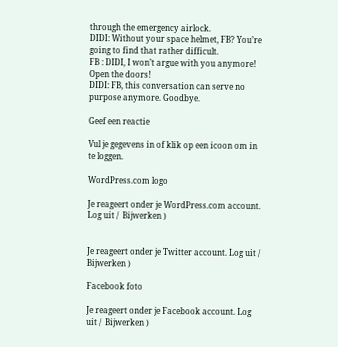through the emergency airlock.
DIDI: Without your space helmet, FB? You’re going to find that rather difficult.
FB : DIDI, I won’t argue with you anymore! Open the doors!
DIDI: FB, this conversation can serve no purpose anymore. Goodbye.

Geef een reactie

Vul je gegevens in of klik op een icoon om in te loggen.

WordPress.com logo

Je reageert onder je WordPress.com account. Log uit /  Bijwerken )


Je reageert onder je Twitter account. Log uit /  Bijwerken )

Facebook foto

Je reageert onder je Facebook account. Log uit /  Bijwerken )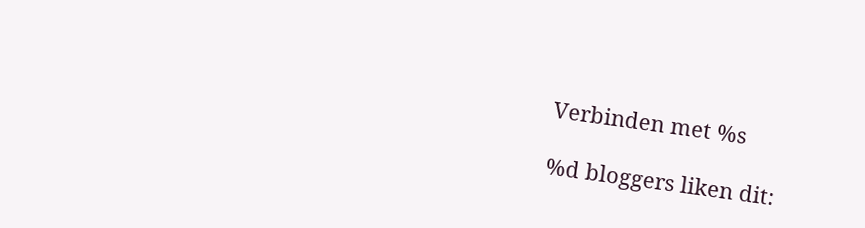Verbinden met %s

%d bloggers liken dit: